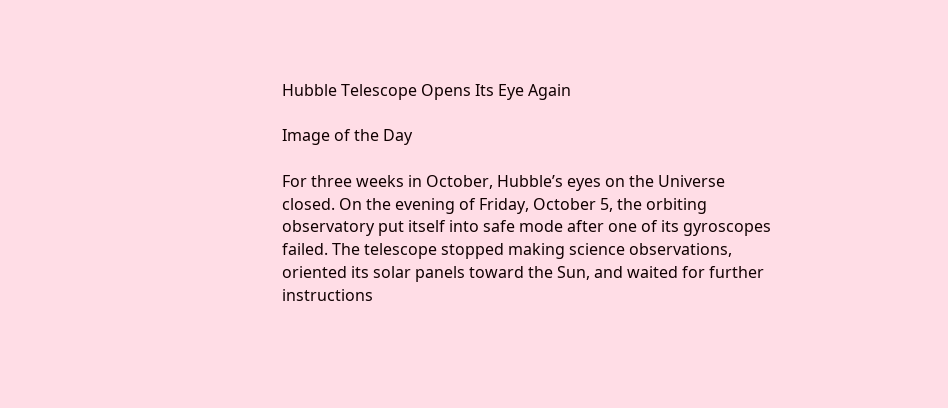Hubble Telescope Opens Its Eye Again

Image of the Day

For three weeks in October, Hubble’s eyes on the Universe closed. On the evening of Friday, October 5, the orbiting observatory put itself into safe mode after one of its gyroscopes failed. The telescope stopped making science observations, oriented its solar panels toward the Sun, and waited for further instructions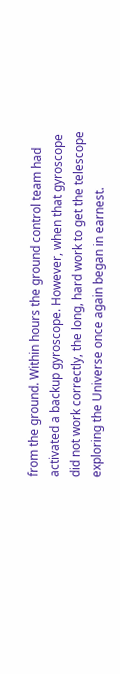from the ground. Within hours the ground control team had activated a backup gyroscope. However, when that gyroscope did not work correctly, the long, hard work to get the telescope exploring the Universe once again began in earnest.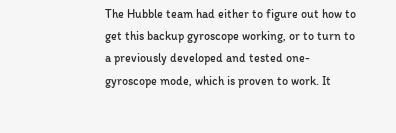The Hubble team had either to figure out how to get this backup gyroscope working, or to turn to a previously developed and tested one-gyroscope mode, which is proven to work. It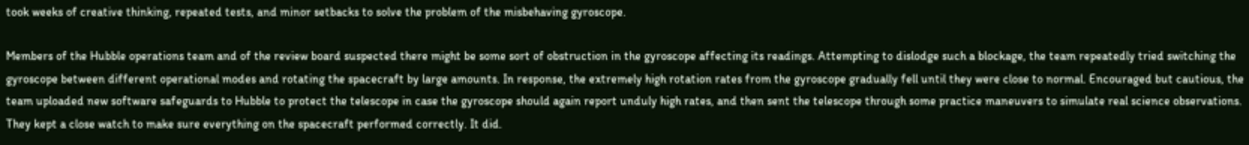took weeks of creative thinking, repeated tests, and minor setbacks to solve the problem of the misbehaving gyroscope.

Members of the Hubble operations team and of the review board suspected there might be some sort of obstruction in the gyroscope affecting its readings. Attempting to dislodge such a blockage, the team repeatedly tried switching the gyroscope between different operational modes and rotating the spacecraft by large amounts. In response, the extremely high rotation rates from the gyroscope gradually fell until they were close to normal. Encouraged but cautious, the team uploaded new software safeguards to Hubble to protect the telescope in case the gyroscope should again report unduly high rates, and then sent the telescope through some practice maneuvers to simulate real science observations. They kept a close watch to make sure everything on the spacecraft performed correctly. It did.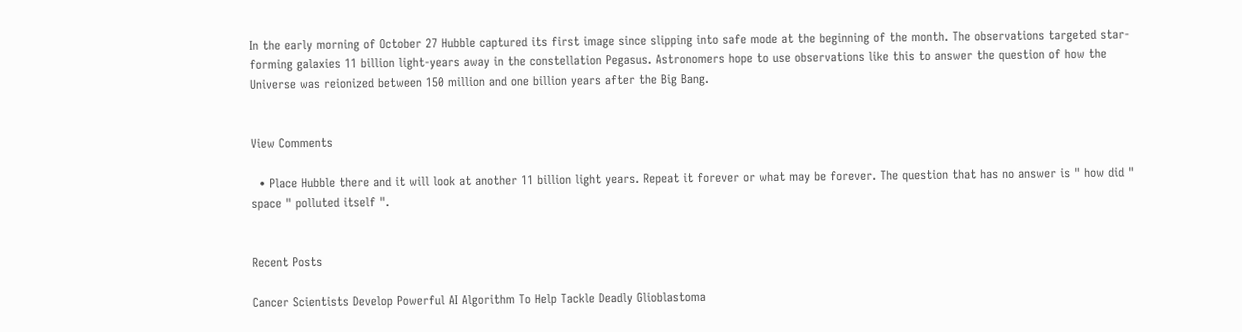In the early morning of October 27 Hubble captured its first image since slipping into safe mode at the beginning of the month. The observations targeted star-forming galaxies 11 billion light-years away in the constellation Pegasus. Astronomers hope to use observations like this to answer the question of how the Universe was reionized between 150 million and one billion years after the Big Bang.


View Comments

  • Place Hubble there and it will look at another 11 billion light years. Repeat it forever or what may be forever. The question that has no answer is " how did " space " polluted itself ".


Recent Posts

Cancer Scientists Develop Powerful AI Algorithm To Help Tackle Deadly Glioblastoma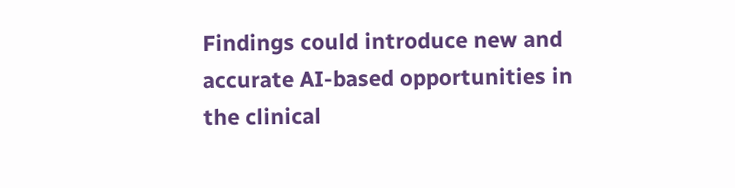Findings could introduce new and accurate AI-based opportunities in the clinical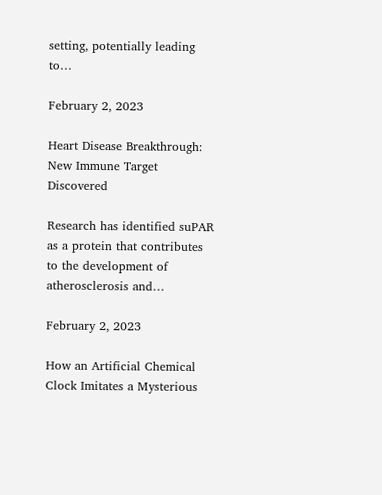setting, potentially leading to…

February 2, 2023

Heart Disease Breakthrough: New Immune Target Discovered

Research has identified suPAR as a protein that contributes to the development of atherosclerosis and…

February 2, 2023

How an Artificial Chemical Clock Imitates a Mysterious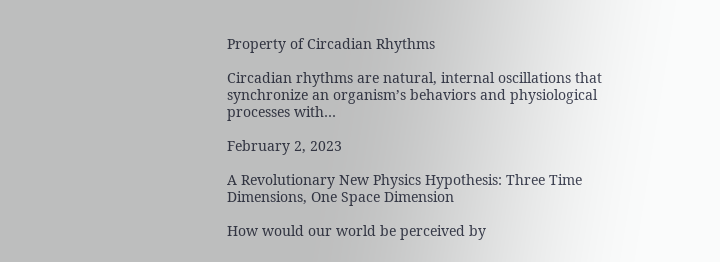Property of Circadian Rhythms

Circadian rhythms are natural, internal oscillations that synchronize an organism’s behaviors and physiological processes with…

February 2, 2023

A Revolutionary New Physics Hypothesis: Three Time Dimensions, One Space Dimension

How would our world be perceived by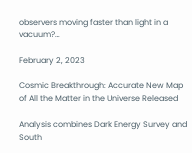observers moving faster than light in a vacuum?…

February 2, 2023

Cosmic Breakthrough: Accurate New Map of All the Matter in the Universe Released

Analysis combines Dark Energy Survey and South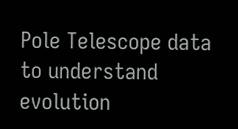Pole Telescope data to understand evolution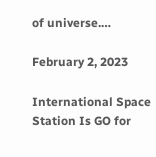of universe.…

February 2, 2023

International Space Station Is GO for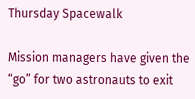Thursday Spacewalk

Mission managers have given the “go” for two astronauts to exit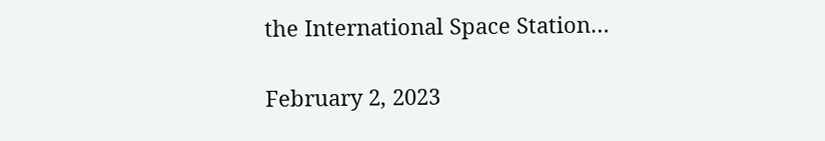the International Space Station…

February 2, 2023